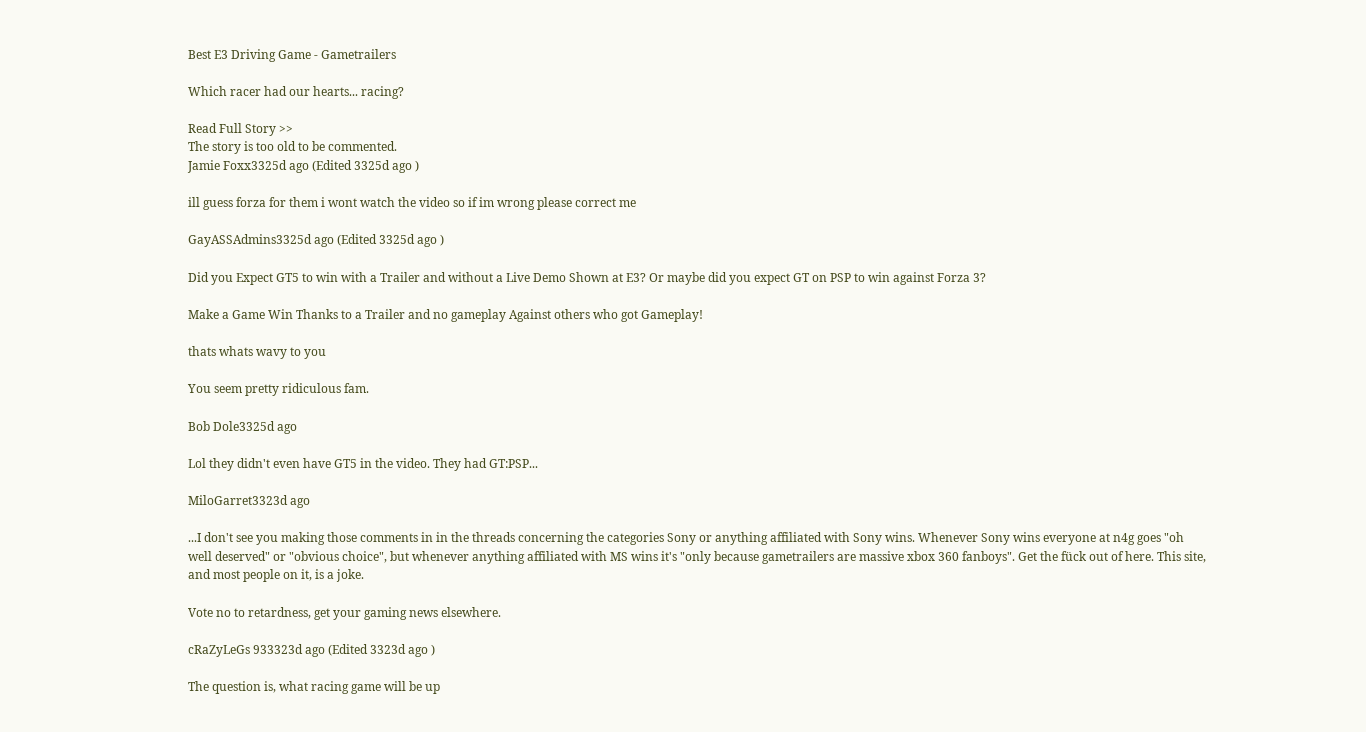Best E3 Driving Game - Gametrailers

Which racer had our hearts... racing?

Read Full Story >>
The story is too old to be commented.
Jamie Foxx3325d ago (Edited 3325d ago )

ill guess forza for them i wont watch the video so if im wrong please correct me

GayASSAdmins3325d ago (Edited 3325d ago )

Did you Expect GT5 to win with a Trailer and without a Live Demo Shown at E3? Or maybe did you expect GT on PSP to win against Forza 3?

Make a Game Win Thanks to a Trailer and no gameplay Against others who got Gameplay!

thats whats wavy to you

You seem pretty ridiculous fam.

Bob Dole3325d ago

Lol they didn't even have GT5 in the video. They had GT:PSP...

MiloGarret3323d ago

...I don't see you making those comments in in the threads concerning the categories Sony or anything affiliated with Sony wins. Whenever Sony wins everyone at n4g goes "oh well deserved" or "obvious choice", but whenever anything affiliated with MS wins it's "only because gametrailers are massive xbox 360 fanboys". Get the fück out of here. This site, and most people on it, is a joke.

Vote no to retardness, get your gaming news elsewhere.

cRaZyLeGs 933323d ago (Edited 3323d ago )

The question is, what racing game will be up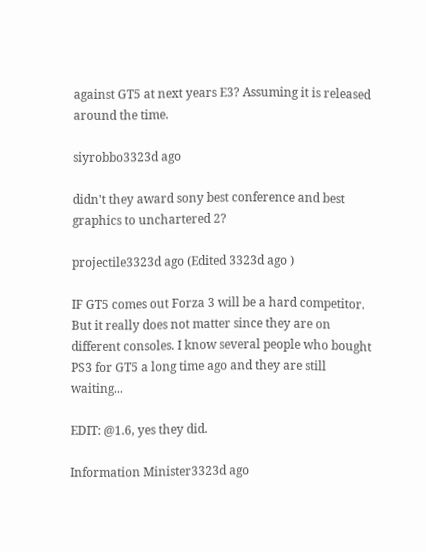against GT5 at next years E3? Assuming it is released around the time.

siyrobbo3323d ago

didn't they award sony best conference and best graphics to unchartered 2?

projectile3323d ago (Edited 3323d ago )

IF GT5 comes out Forza 3 will be a hard competitor. But it really does not matter since they are on different consoles. I know several people who bought PS3 for GT5 a long time ago and they are still waiting...

EDIT: @1.6, yes they did.

Information Minister3323d ago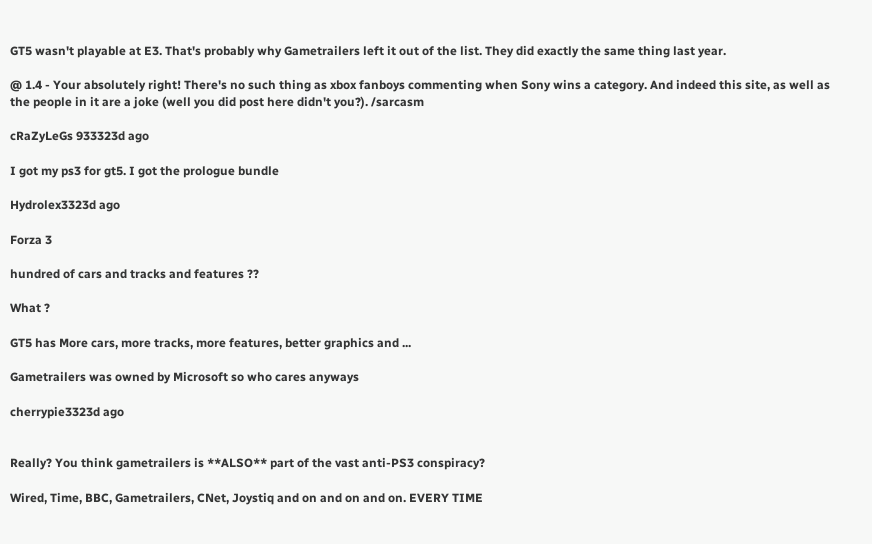GT5 wasn't playable at E3. That's probably why Gametrailers left it out of the list. They did exactly the same thing last year.

@ 1.4 - Your absolutely right! There's no such thing as xbox fanboys commenting when Sony wins a category. And indeed this site, as well as the people in it are a joke (well you did post here didn't you?). /sarcasm

cRaZyLeGs 933323d ago

I got my ps3 for gt5. I got the prologue bundle

Hydrolex3323d ago

Forza 3

hundred of cars and tracks and features ??

What ?

GT5 has More cars, more tracks, more features, better graphics and ...

Gametrailers was owned by Microsoft so who cares anyways

cherrypie3323d ago


Really? You think gametrailers is **ALSO** part of the vast anti-PS3 conspiracy?

Wired, Time, BBC, Gametrailers, CNet, Joystiq and on and on and on. EVERY TIME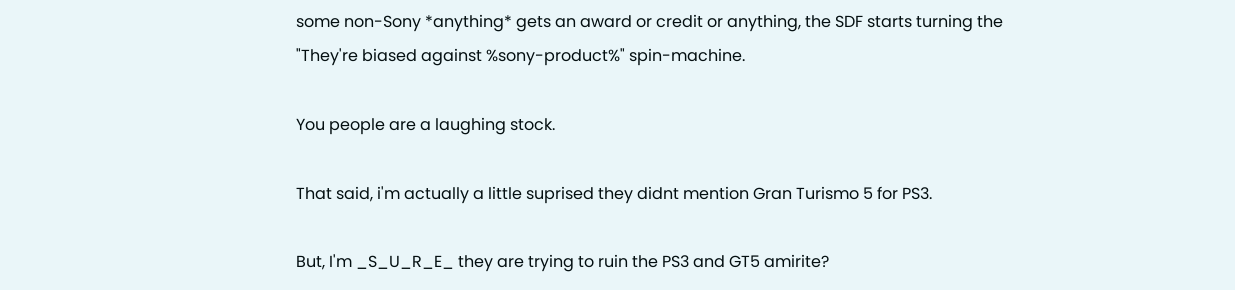some non-Sony *anything* gets an award or credit or anything, the SDF starts turning the "They're biased against %sony-product%" spin-machine.

You people are a laughing stock.

That said, i'm actually a little suprised they didnt mention Gran Turismo 5 for PS3.

But, I'm _S_U_R_E_ they are trying to ruin the PS3 and GT5 amirite?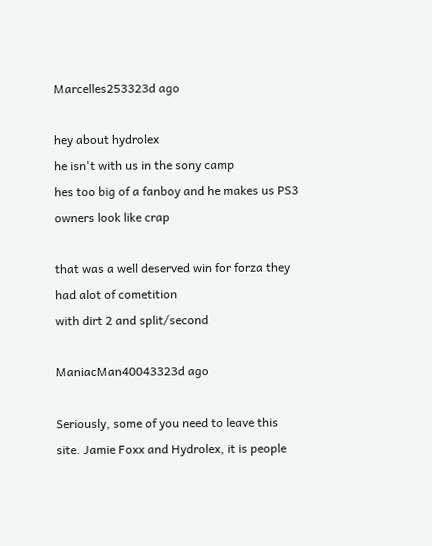Marcelles253323d ago

hey about hydrolex
he isn't with us in the sony camp
hes too big of a fanboy and he makes us PS3 owners look like crap

that was a well deserved win for forza they had alot of cometition
with dirt 2 and split/second

ManiacMan40043323d ago

Seriously, some of you need to leave this site. Jamie Foxx and Hydrolex, it is people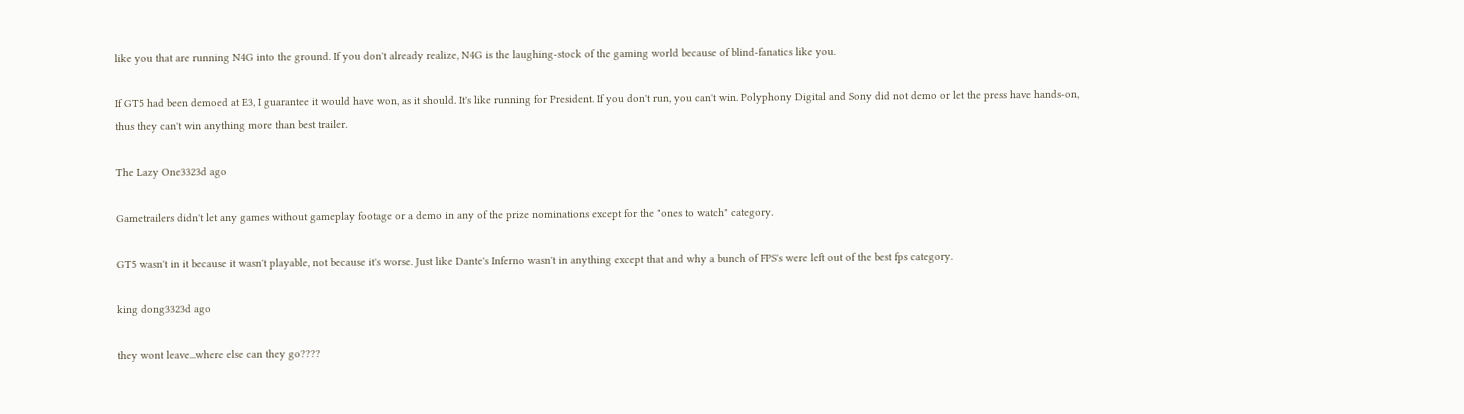like you that are running N4G into the ground. If you don't already realize, N4G is the laughing-stock of the gaming world because of blind-fanatics like you.

If GT5 had been demoed at E3, I guarantee it would have won, as it should. It's like running for President. If you don't run, you can't win. Polyphony Digital and Sony did not demo or let the press have hands-on, thus they can't win anything more than best trailer.

The Lazy One3323d ago

Gametrailers didn't let any games without gameplay footage or a demo in any of the prize nominations except for the "ones to watch" category.

GT5 wasn't in it because it wasn't playable, not because it's worse. Just like Dante's Inferno wasn't in anything except that and why a bunch of FPS's were left out of the best fps category.

king dong3323d ago

they wont leave...where else can they go????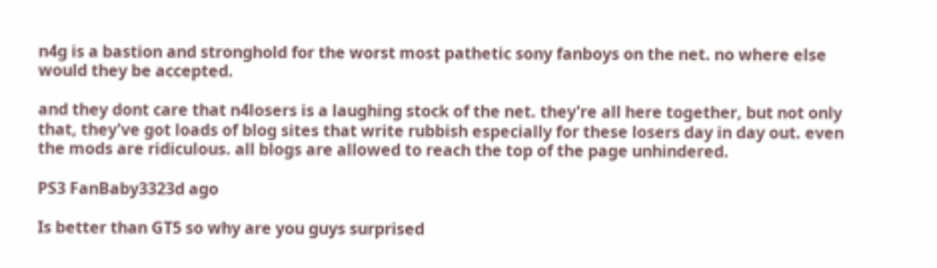n4g is a bastion and stronghold for the worst most pathetic sony fanboys on the net. no where else would they be accepted.

and they dont care that n4losers is a laughing stock of the net. they're all here together, but not only that, they've got loads of blog sites that write rubbish especially for these losers day in day out. even the mods are ridiculous. all blogs are allowed to reach the top of the page unhindered.

PS3 FanBaby3323d ago

Is better than GT5 so why are you guys surprised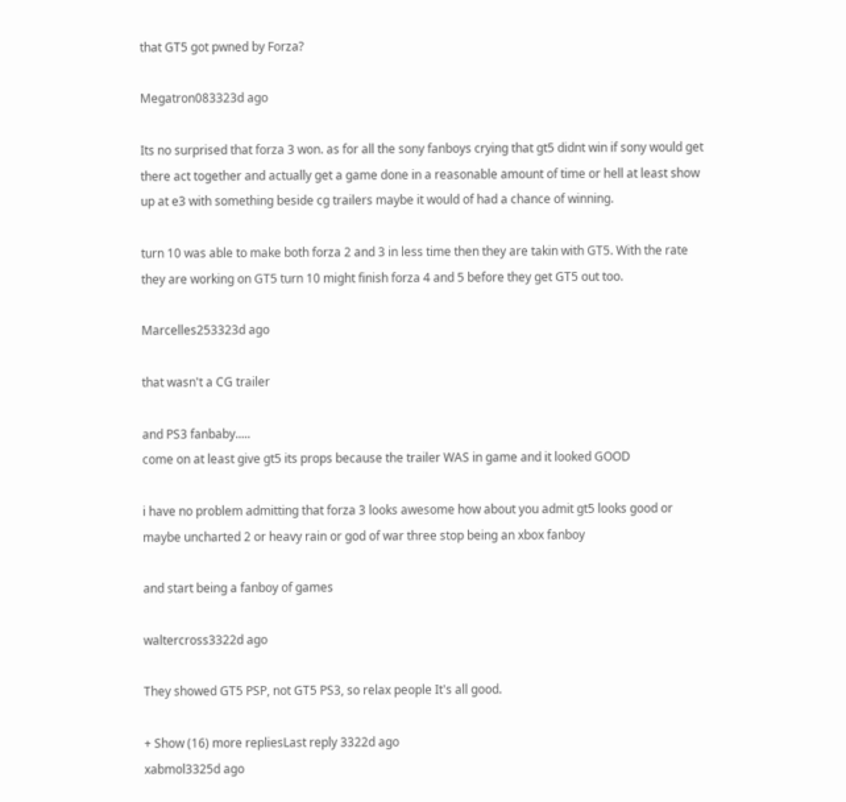that GT5 got pwned by Forza?

Megatron083323d ago

Its no surprised that forza 3 won. as for all the sony fanboys crying that gt5 didnt win if sony would get there act together and actually get a game done in a reasonable amount of time or hell at least show up at e3 with something beside cg trailers maybe it would of had a chance of winning.

turn 10 was able to make both forza 2 and 3 in less time then they are takin with GT5. With the rate they are working on GT5 turn 10 might finish forza 4 and 5 before they get GT5 out too.

Marcelles253323d ago

that wasn't a CG trailer

and PS3 fanbaby.....
come on at least give gt5 its props because the trailer WAS in game and it looked GOOD

i have no problem admitting that forza 3 looks awesome how about you admit gt5 looks good or maybe uncharted 2 or heavy rain or god of war three stop being an xbox fanboy

and start being a fanboy of games

waltercross3322d ago

They showed GT5 PSP, not GT5 PS3, so relax people It's all good.

+ Show (16) more repliesLast reply 3322d ago
xabmol3325d ago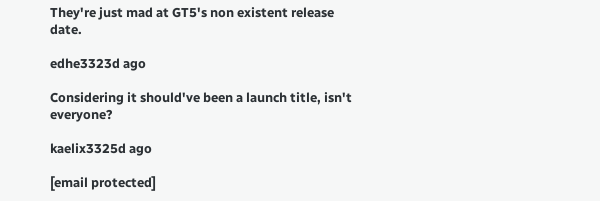They're just mad at GT5's non existent release date.

edhe3323d ago

Considering it should've been a launch title, isn't everyone?

kaelix3325d ago

[email protected]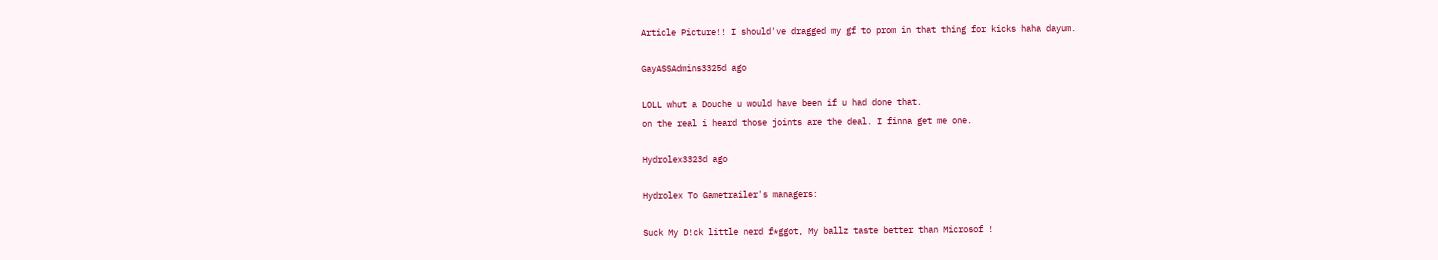Article Picture!! I should've dragged my gf to prom in that thing for kicks haha dayum.

GayASSAdmins3325d ago

LOLL whut a Douche u would have been if u had done that.
on the real i heard those joints are the deal. I finna get me one.

Hydrolex3323d ago

Hydrolex To Gametrailer's managers:

Suck My D!ck little nerd f*ggot, My ballz taste better than Microsof !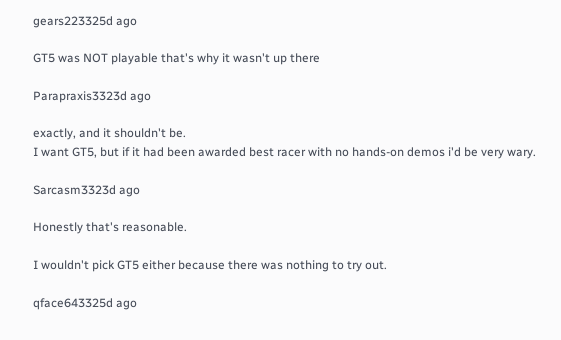gears223325d ago

GT5 was NOT playable that's why it wasn't up there

Parapraxis3323d ago

exactly, and it shouldn't be.
I want GT5, but if it had been awarded best racer with no hands-on demos i'd be very wary.

Sarcasm3323d ago

Honestly that's reasonable.

I wouldn't pick GT5 either because there was nothing to try out.

qface643325d ago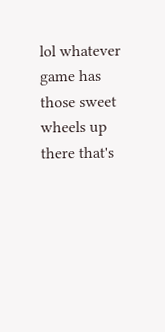lol whatever game has those sweet wheels up there that's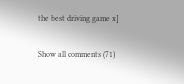the best driving game x]

Show all comments (71)